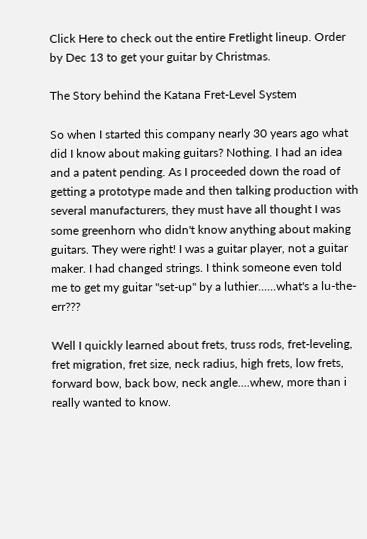Click Here to check out the entire Fretlight lineup. Order by Dec 13 to get your guitar by Christmas.

The Story behind the Katana Fret-Level System

So when I started this company nearly 30 years ago what did I know about making guitars? Nothing. I had an idea and a patent pending. As I proceeded down the road of getting a prototype made and then talking production with several manufacturers, they must have all thought I was some greenhorn who didn't know anything about making guitars. They were right! I was a guitar player, not a guitar maker. I had changed strings. I think someone even told me to get my guitar "set-up" by a luthier......what's a lu-the-err???

Well I quickly learned about frets, truss rods, fret-leveling, fret migration, fret size, neck radius, high frets, low frets, forward bow, back bow, neck angle....whew, more than i really wanted to know.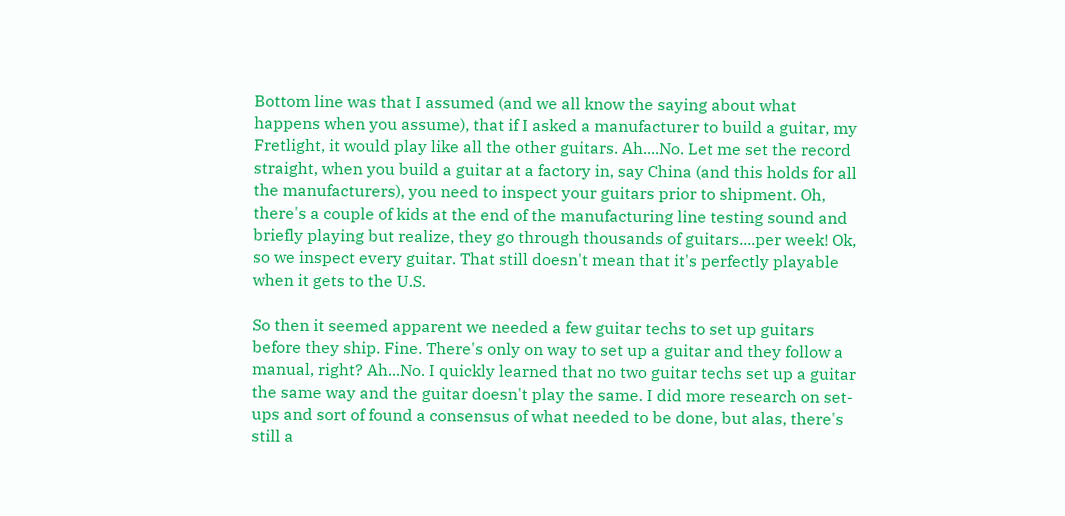Bottom line was that I assumed (and we all know the saying about what happens when you assume), that if I asked a manufacturer to build a guitar, my Fretlight, it would play like all the other guitars. Ah....No. Let me set the record straight, when you build a guitar at a factory in, say China (and this holds for all the manufacturers), you need to inspect your guitars prior to shipment. Oh, there's a couple of kids at the end of the manufacturing line testing sound and briefly playing but realize, they go through thousands of guitars....per week! Ok, so we inspect every guitar. That still doesn't mean that it's perfectly playable when it gets to the U.S.

So then it seemed apparent we needed a few guitar techs to set up guitars before they ship. Fine. There's only on way to set up a guitar and they follow a manual, right? Ah...No. I quickly learned that no two guitar techs set up a guitar the same way and the guitar doesn't play the same. I did more research on set-ups and sort of found a consensus of what needed to be done, but alas, there's still a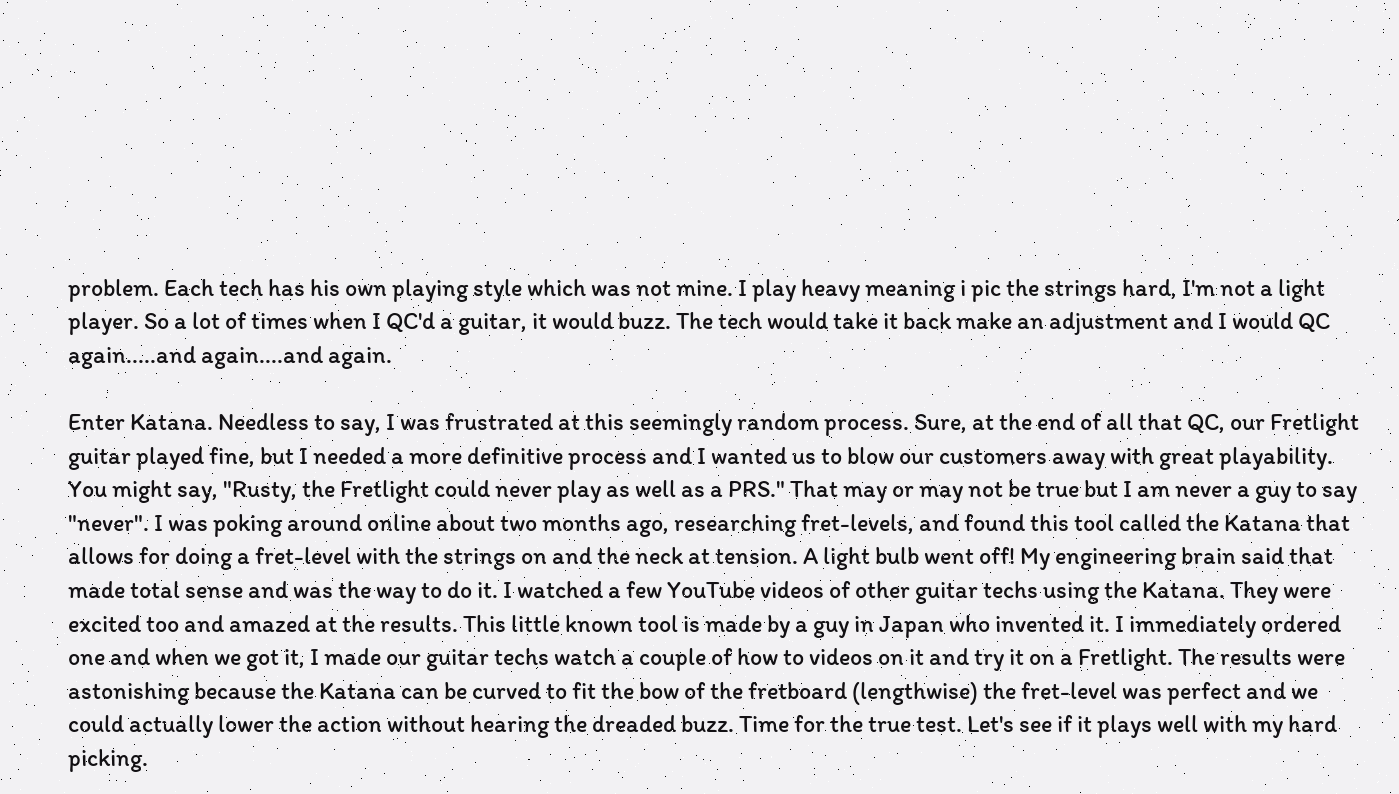problem. Each tech has his own playing style which was not mine. I play heavy meaning i pic the strings hard, I'm not a light player. So a lot of times when I QC'd a guitar, it would buzz. The tech would take it back make an adjustment and I would QC again.....and again....and again.

Enter Katana. Needless to say, I was frustrated at this seemingly random process. Sure, at the end of all that QC, our Fretlight guitar played fine, but I needed a more definitive process and I wanted us to blow our customers away with great playability. You might say, "Rusty, the Fretlight could never play as well as a PRS." That may or may not be true but I am never a guy to say "never". I was poking around online about two months ago, researching fret-levels, and found this tool called the Katana that allows for doing a fret-level with the strings on and the neck at tension. A light bulb went off! My engineering brain said that made total sense and was the way to do it. I watched a few YouTube videos of other guitar techs using the Katana. They were excited too and amazed at the results. This little known tool is made by a guy in Japan who invented it. I immediately ordered one and when we got it, I made our guitar techs watch a couple of how to videos on it and try it on a Fretlight. The results were astonishing because the Katana can be curved to fit the bow of the fretboard (lengthwise) the fret-level was perfect and we could actually lower the action without hearing the dreaded buzz. Time for the true test. Let's see if it plays well with my hard picking.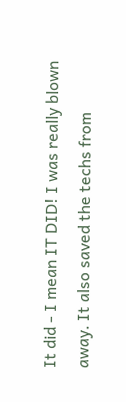It did - I mean IT DID! I was really blown away. It also saved the techs from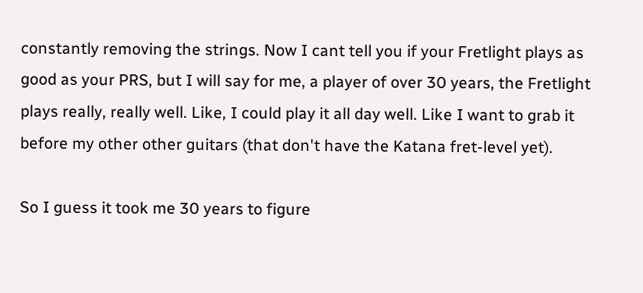constantly removing the strings. Now I cant tell you if your Fretlight plays as good as your PRS, but I will say for me, a player of over 30 years, the Fretlight plays really, really well. Like, I could play it all day well. Like I want to grab it before my other other guitars (that don't have the Katana fret-level yet).

So I guess it took me 30 years to figure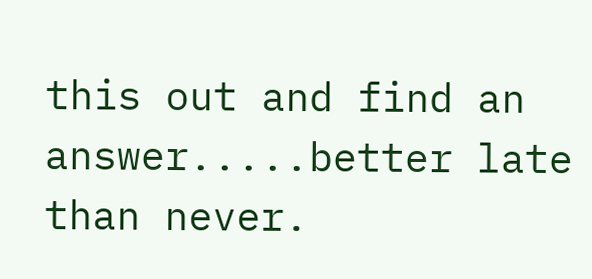this out and find an answer.....better late than never.